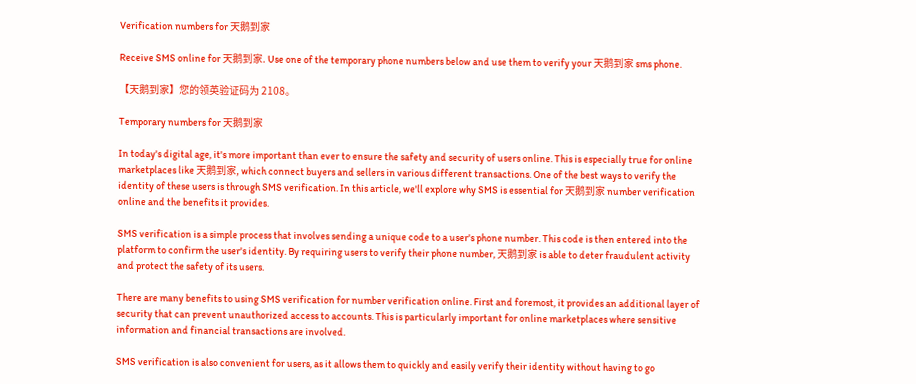Verification numbers for 天鹅到家

Receive SMS online for 天鹅到家. Use one of the temporary phone numbers below and use them to verify your 天鹅到家 sms phone.

【天鹅到家】您的领英验证码为 2108。

Temporary numbers for 天鹅到家

In today's digital age, it's more important than ever to ensure the safety and security of users online. This is especially true for online marketplaces like 天鹅到家, which connect buyers and sellers in various different transactions. One of the best ways to verify the identity of these users is through SMS verification. In this article, we'll explore why SMS is essential for 天鹅到家 number verification online and the benefits it provides.

SMS verification is a simple process that involves sending a unique code to a user's phone number. This code is then entered into the platform to confirm the user's identity. By requiring users to verify their phone number, 天鹅到家 is able to deter fraudulent activity and protect the safety of its users.

There are many benefits to using SMS verification for number verification online. First and foremost, it provides an additional layer of security that can prevent unauthorized access to accounts. This is particularly important for online marketplaces where sensitive information and financial transactions are involved.

SMS verification is also convenient for users, as it allows them to quickly and easily verify their identity without having to go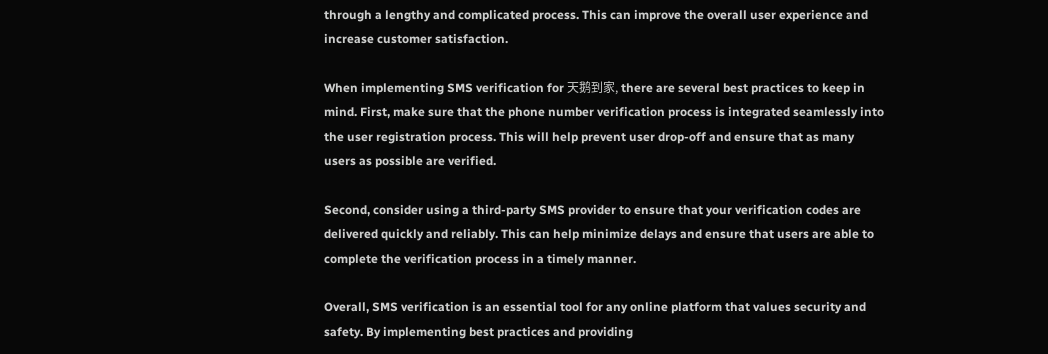through a lengthy and complicated process. This can improve the overall user experience and increase customer satisfaction.

When implementing SMS verification for 天鹅到家, there are several best practices to keep in mind. First, make sure that the phone number verification process is integrated seamlessly into the user registration process. This will help prevent user drop-off and ensure that as many users as possible are verified.

Second, consider using a third-party SMS provider to ensure that your verification codes are delivered quickly and reliably. This can help minimize delays and ensure that users are able to complete the verification process in a timely manner.

Overall, SMS verification is an essential tool for any online platform that values security and safety. By implementing best practices and providing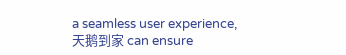a seamless user experience, 天鹅到家 can ensure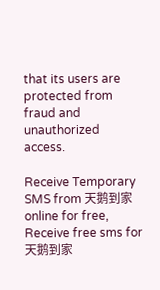that its users are protected from fraud and unauthorized access.

Receive Temporary SMS from 天鹅到家 online for free, Receive free sms for 天鹅到家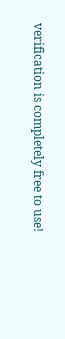verification is completely free to use!